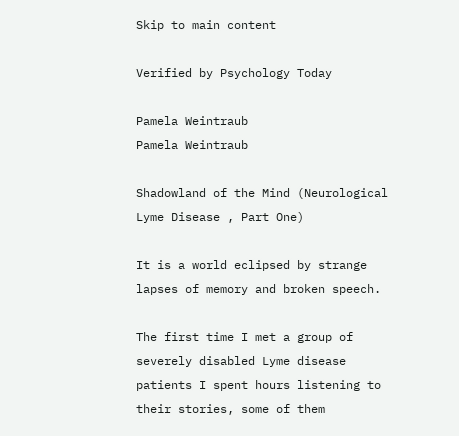Skip to main content

Verified by Psychology Today

Pamela Weintraub
Pamela Weintraub

Shadowland of the Mind (Neurological Lyme Disease , Part One)

It is a world eclipsed by strange lapses of memory and broken speech.

The first time I met a group of severely disabled Lyme disease patients I spent hours listening to their stories, some of them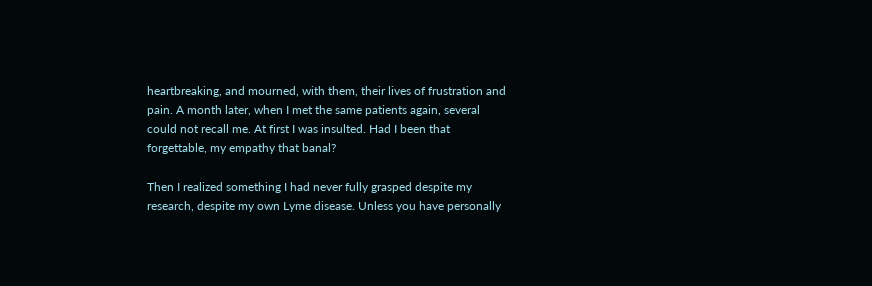heartbreaking, and mourned, with them, their lives of frustration and pain. A month later, when I met the same patients again, several could not recall me. At first I was insulted. Had I been that forgettable, my empathy that banal?

Then I realized something I had never fully grasped despite my research, despite my own Lyme disease. Unless you have personally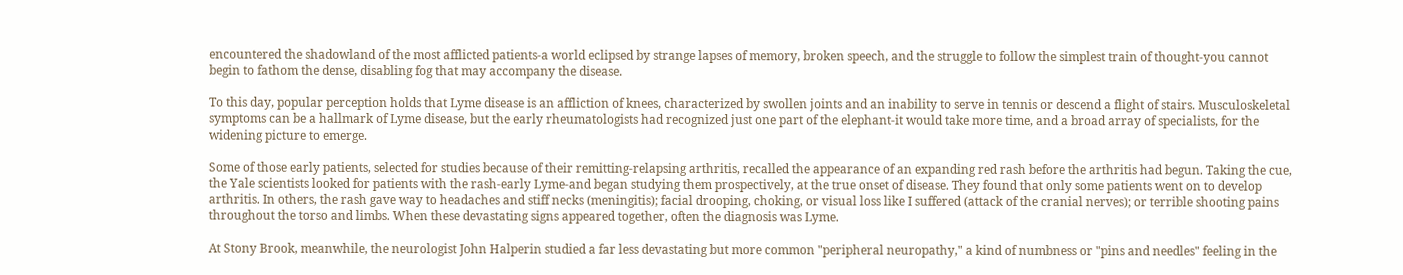encountered the shadowland of the most afflicted patients-a world eclipsed by strange lapses of memory, broken speech, and the struggle to follow the simplest train of thought-you cannot begin to fathom the dense, disabling fog that may accompany the disease.

To this day, popular perception holds that Lyme disease is an affliction of knees, characterized by swollen joints and an inability to serve in tennis or descend a flight of stairs. Musculoskeletal symptoms can be a hallmark of Lyme disease, but the early rheumatologists had recognized just one part of the elephant-it would take more time, and a broad array of specialists, for the widening picture to emerge.

Some of those early patients, selected for studies because of their remitting-relapsing arthritis, recalled the appearance of an expanding red rash before the arthritis had begun. Taking the cue, the Yale scientists looked for patients with the rash-early Lyme-and began studying them prospectively, at the true onset of disease. They found that only some patients went on to develop arthritis. In others, the rash gave way to headaches and stiff necks (meningitis); facial drooping, choking, or visual loss like I suffered (attack of the cranial nerves); or terrible shooting pains throughout the torso and limbs. When these devastating signs appeared together, often the diagnosis was Lyme.

At Stony Brook, meanwhile, the neurologist John Halperin studied a far less devastating but more common "peripheral neuropathy," a kind of numbness or "pins and needles" feeling in the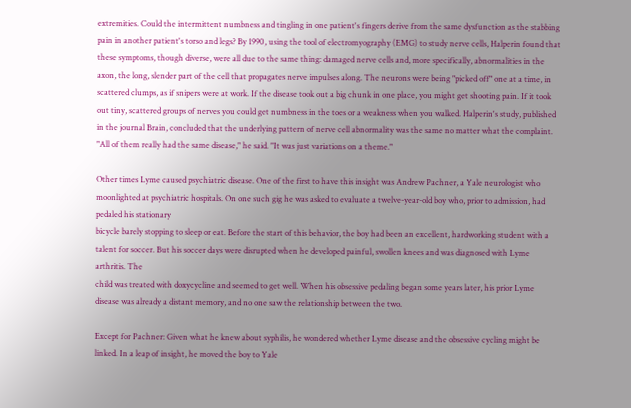extremities. Could the intermittent numbness and tingling in one patient's fingers derive from the same dysfunction as the stabbing pain in another patient's torso and legs? By 1990, using the tool of electromyography (EMG) to study nerve cells, Halperin found that these symptoms, though diverse, were all due to the same thing: damaged nerve cells and, more specifically, abnormalities in the axon, the long, slender part of the cell that propagates nerve impulses along. The neurons were being "picked off" one at a time, in scattered clumps, as if snipers were at work. If the disease took out a big chunk in one place, you might get shooting pain. If it took out tiny, scattered groups of nerves you could get numbness in the toes or a weakness when you walked. Halperin's study, published in the journal Brain, concluded that the underlying pattern of nerve cell abnormality was the same no matter what the complaint. "All of them really had the same disease," he said. "It was just variations on a theme."

Other times Lyme caused psychiatric disease. One of the first to have this insight was Andrew Pachner, a Yale neurologist who moonlighted at psychiatric hospitals. On one such gig he was asked to evaluate a twelve-year-old boy who, prior to admission, had pedaled his stationary
bicycle barely stopping to sleep or eat. Before the start of this behavior, the boy had been an excellent, hardworking student with a talent for soccer. But his soccer days were disrupted when he developed painful, swollen knees and was diagnosed with Lyme arthritis. The
child was treated with doxycycline and seemed to get well. When his obsessive pedaling began some years later, his prior Lyme disease was already a distant memory, and no one saw the relationship between the two.

Except for Pachner: Given what he knew about syphilis, he wondered whether Lyme disease and the obsessive cycling might be linked. In a leap of insight, he moved the boy to Yale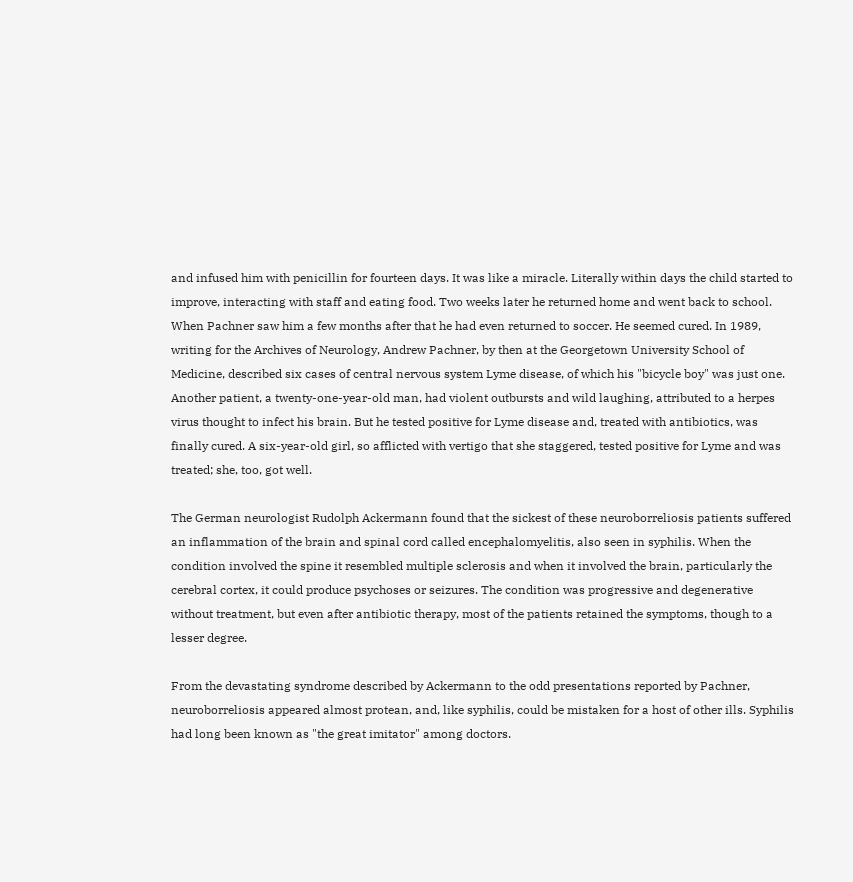and infused him with penicillin for fourteen days. It was like a miracle. Literally within days the child started to improve, interacting with staff and eating food. Two weeks later he returned home and went back to school. When Pachner saw him a few months after that he had even returned to soccer. He seemed cured. In 1989, writing for the Archives of Neurology, Andrew Pachner, by then at the Georgetown University School of Medicine, described six cases of central nervous system Lyme disease, of which his "bicycle boy" was just one. Another patient, a twenty-one-year-old man, had violent outbursts and wild laughing, attributed to a herpes virus thought to infect his brain. But he tested positive for Lyme disease and, treated with antibiotics, was finally cured. A six-year-old girl, so afflicted with vertigo that she staggered, tested positive for Lyme and was treated; she, too, got well.

The German neurologist Rudolph Ackermann found that the sickest of these neuroborreliosis patients suffered an inflammation of the brain and spinal cord called encephalomyelitis, also seen in syphilis. When the condition involved the spine it resembled multiple sclerosis and when it involved the brain, particularly the cerebral cortex, it could produce psychoses or seizures. The condition was progressive and degenerative without treatment, but even after antibiotic therapy, most of the patients retained the symptoms, though to a lesser degree.

From the devastating syndrome described by Ackermann to the odd presentations reported by Pachner, neuroborreliosis appeared almost protean, and, like syphilis, could be mistaken for a host of other ills. Syphilis had long been known as "the great imitator" among doctors.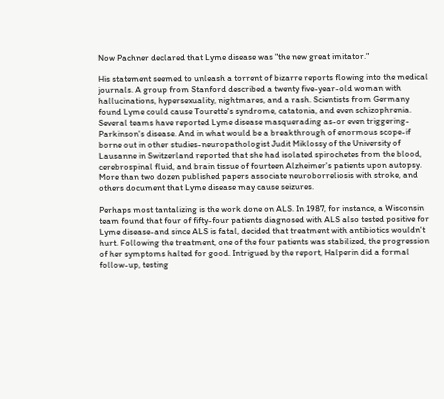Now Pachner declared that Lyme disease was "the new great imitator."

His statement seemed to unleash a torrent of bizarre reports flowing into the medical journals. A group from Stanford described a twenty five-year-old woman with hallucinations, hypersexuality, nightmares, and a rash. Scientists from Germany found Lyme could cause Tourette's syndrome, catatonia, and even schizophrenia. Several teams have reported Lyme disease masquerading as-or even triggering-Parkinson's disease. And in what would be a breakthrough of enormous scope-if borne out in other studies-neuropathologist Judit Miklossy of the University of Lausanne in Switzerland reported that she had isolated spirochetes from the blood, cerebrospinal fluid, and brain tissue of fourteen Alzheimer's patients upon autopsy. More than two dozen published papers associate neuroborreliosis with stroke, and others document that Lyme disease may cause seizures.

Perhaps most tantalizing is the work done on ALS. In 1987, for instance, a Wisconsin team found that four of fifty-four patients diagnosed with ALS also tested positive for Lyme disease-and since ALS is fatal, decided that treatment with antibiotics wouldn't hurt. Following the treatment, one of the four patients was stabilized, the progression of her symptoms halted for good. Intrigued by the report, Halperin did a formal follow-up, testing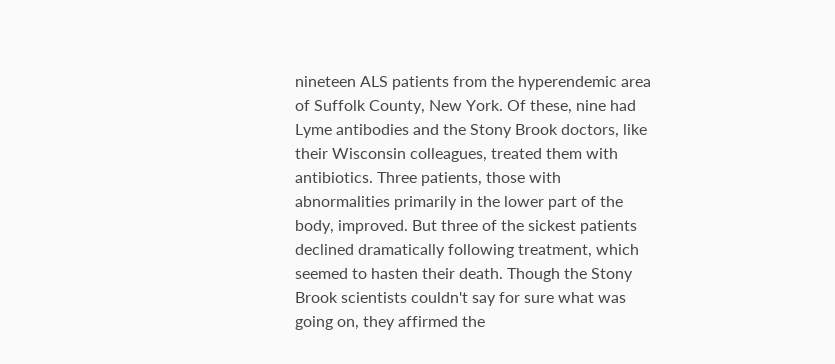nineteen ALS patients from the hyperendemic area of Suffolk County, New York. Of these, nine had Lyme antibodies and the Stony Brook doctors, like their Wisconsin colleagues, treated them with antibiotics. Three patients, those with abnormalities primarily in the lower part of the body, improved. But three of the sickest patients declined dramatically following treatment, which seemed to hasten their death. Though the Stony Brook scientists couldn't say for sure what was going on, they affirmed the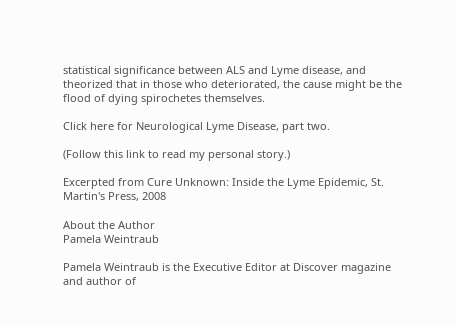statistical significance between ALS and Lyme disease, and theorized that in those who deteriorated, the cause might be the flood of dying spirochetes themselves.

Click here for Neurological Lyme Disease, part two.

(Follow this link to read my personal story.)

Excerpted from Cure Unknown: Inside the Lyme Epidemic, St. Martin's Press, 2008

About the Author
Pamela Weintraub

Pamela Weintraub is the Executive Editor at Discover magazine and author of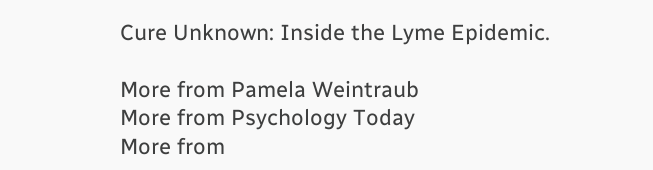Cure Unknown: Inside the Lyme Epidemic.

More from Pamela Weintraub
More from Psychology Today
More from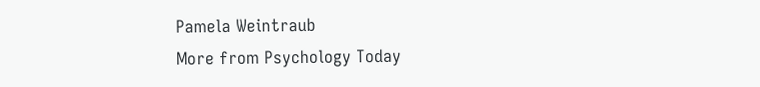Pamela Weintraub
More from Psychology Today